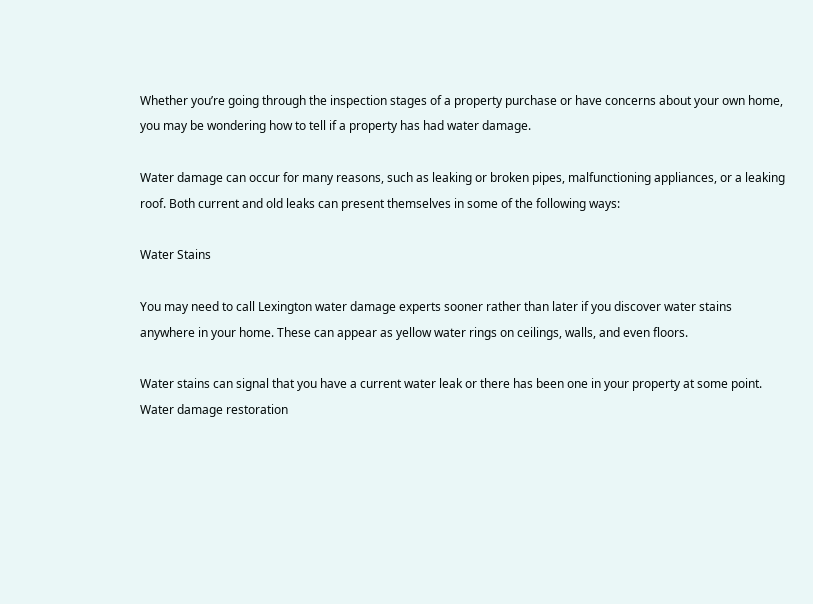Whether you’re going through the inspection stages of a property purchase or have concerns about your own home, you may be wondering how to tell if a property has had water damage.

Water damage can occur for many reasons, such as leaking or broken pipes, malfunctioning appliances, or a leaking roof. Both current and old leaks can present themselves in some of the following ways:

Water Stains

You may need to call Lexington water damage experts sooner rather than later if you discover water stains anywhere in your home. These can appear as yellow water rings on ceilings, walls, and even floors.

Water stains can signal that you have a current water leak or there has been one in your property at some point. Water damage restoration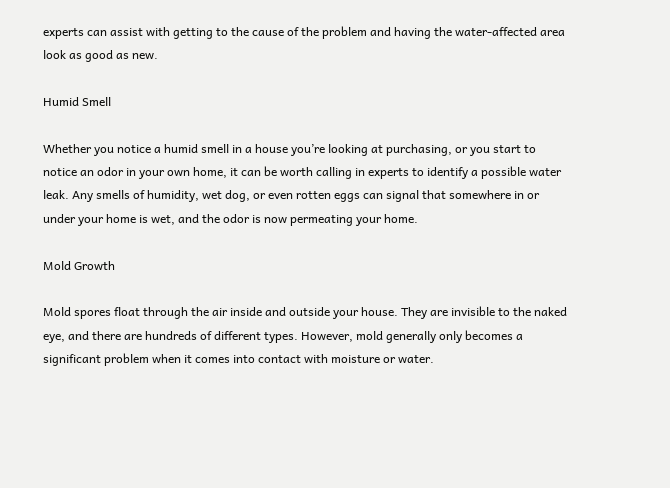experts can assist with getting to the cause of the problem and having the water-affected area look as good as new.

Humid Smell

Whether you notice a humid smell in a house you’re looking at purchasing, or you start to notice an odor in your own home, it can be worth calling in experts to identify a possible water leak. Any smells of humidity, wet dog, or even rotten eggs can signal that somewhere in or under your home is wet, and the odor is now permeating your home.

Mold Growth

Mold spores float through the air inside and outside your house. They are invisible to the naked eye, and there are hundreds of different types. However, mold generally only becomes a significant problem when it comes into contact with moisture or water.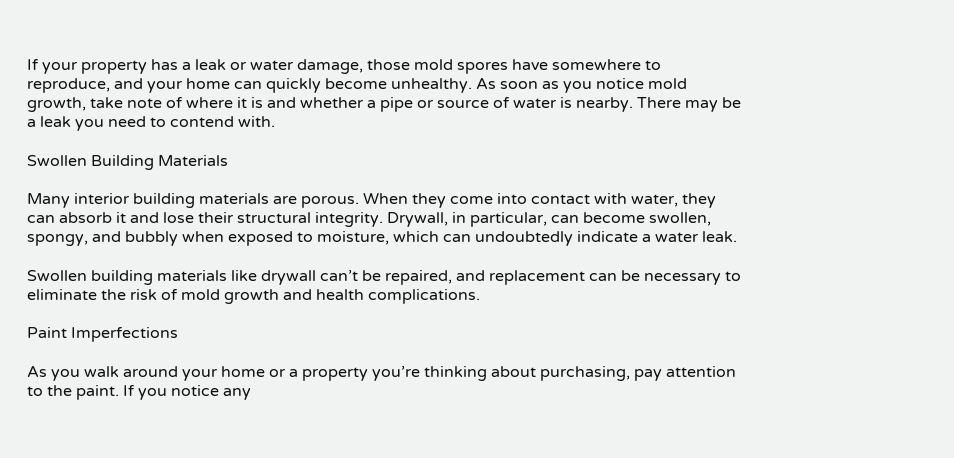If your property has a leak or water damage, those mold spores have somewhere to reproduce, and your home can quickly become unhealthy. As soon as you notice mold growth, take note of where it is and whether a pipe or source of water is nearby. There may be a leak you need to contend with.

Swollen Building Materials

Many interior building materials are porous. When they come into contact with water, they can absorb it and lose their structural integrity. Drywall, in particular, can become swollen, spongy, and bubbly when exposed to moisture, which can undoubtedly indicate a water leak.

Swollen building materials like drywall can’t be repaired, and replacement can be necessary to eliminate the risk of mold growth and health complications.

Paint Imperfections

As you walk around your home or a property you’re thinking about purchasing, pay attention to the paint. If you notice any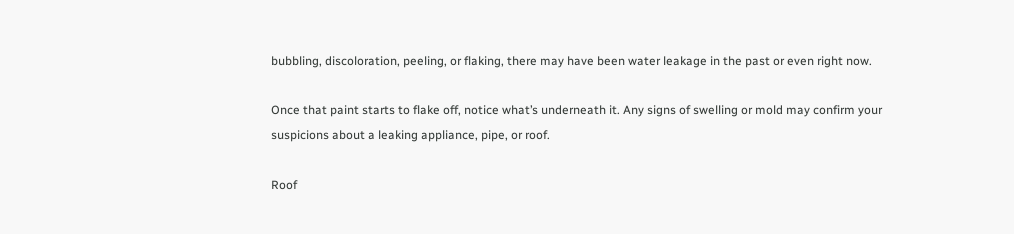bubbling, discoloration, peeling, or flaking, there may have been water leakage in the past or even right now.

Once that paint starts to flake off, notice what’s underneath it. Any signs of swelling or mold may confirm your suspicions about a leaking appliance, pipe, or roof.

Roof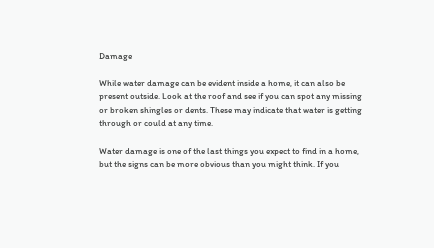Damage

While water damage can be evident inside a home, it can also be present outside. Look at the roof and see if you can spot any missing or broken shingles or dents. These may indicate that water is getting through or could at any time.

Water damage is one of the last things you expect to find in a home, but the signs can be more obvious than you might think. If you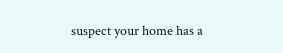suspect your home has a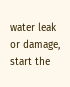water leak or damage, start the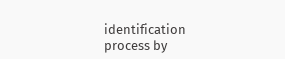identification process by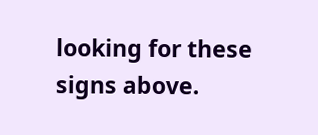looking for these signs above.